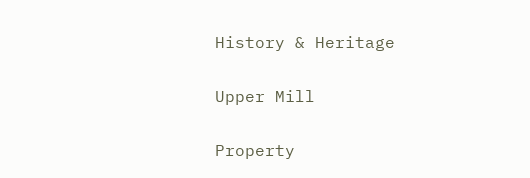History & Heritage

Upper Mill

Property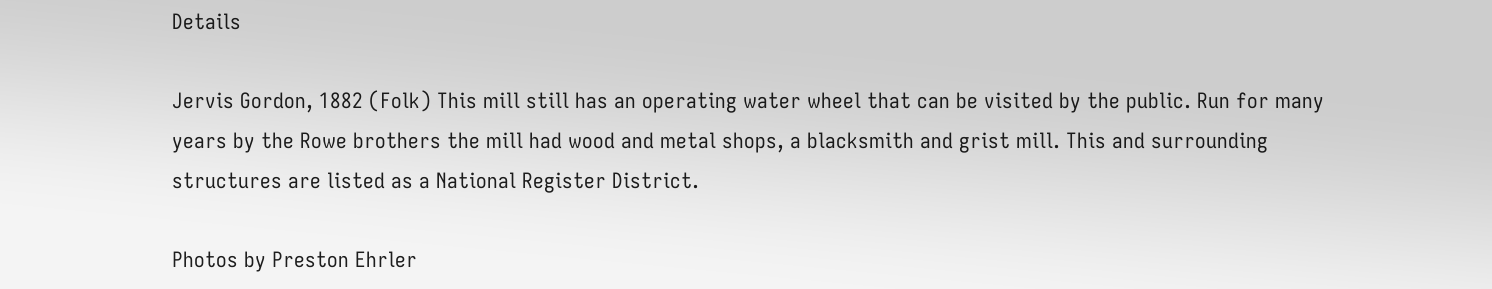Details

Jervis Gordon, 1882 (Folk) This mill still has an operating water wheel that can be visited by the public. Run for many years by the Rowe brothers the mill had wood and metal shops, a blacksmith and grist mill. This and surrounding structures are listed as a National Register District.

Photos by Preston Ehrler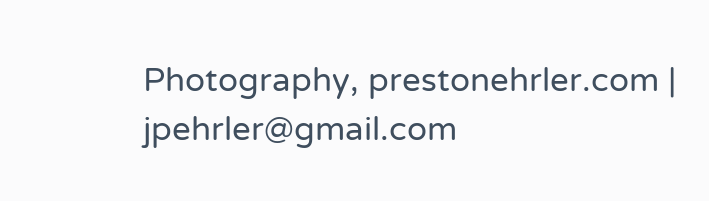Photography, prestonehrler.com | jpehrler@gmail.com